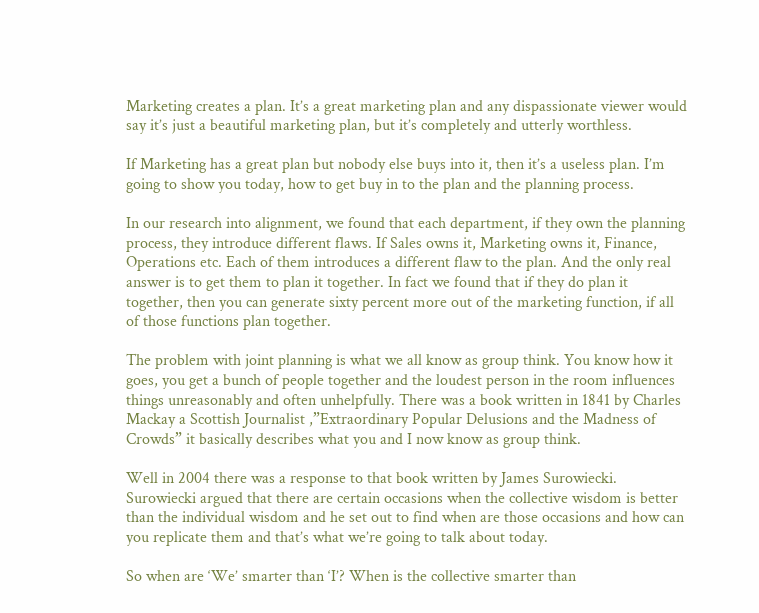Marketing creates a plan. It’s a great marketing plan and any dispassionate viewer would say it’s just a beautiful marketing plan, but it’s completely and utterly worthless.

If Marketing has a great plan but nobody else buys into it, then it’s a useless plan. I’m going to show you today, how to get buy in to the plan and the planning process.

In our research into alignment, we found that each department, if they own the planning process, they introduce different flaws. If Sales owns it, Marketing owns it, Finance, Operations etc. Each of them introduces a different flaw to the plan. And the only real answer is to get them to plan it together. In fact we found that if they do plan it together, then you can generate sixty percent more out of the marketing function, if all of those functions plan together.

The problem with joint planning is what we all know as group think. You know how it goes, you get a bunch of people together and the loudest person in the room influences things unreasonably and often unhelpfully. There was a book written in 1841 by Charles Mackay a Scottish Journalist ,”Extraordinary Popular Delusions and the Madness of Crowds” it basically describes what you and I now know as group think.

Well in 2004 there was a response to that book written by James Surowiecki. Surowiecki argued that there are certain occasions when the collective wisdom is better than the individual wisdom and he set out to find when are those occasions and how can you replicate them and that’s what we’re going to talk about today.

So when are ‘We’ smarter than ‘I’? When is the collective smarter than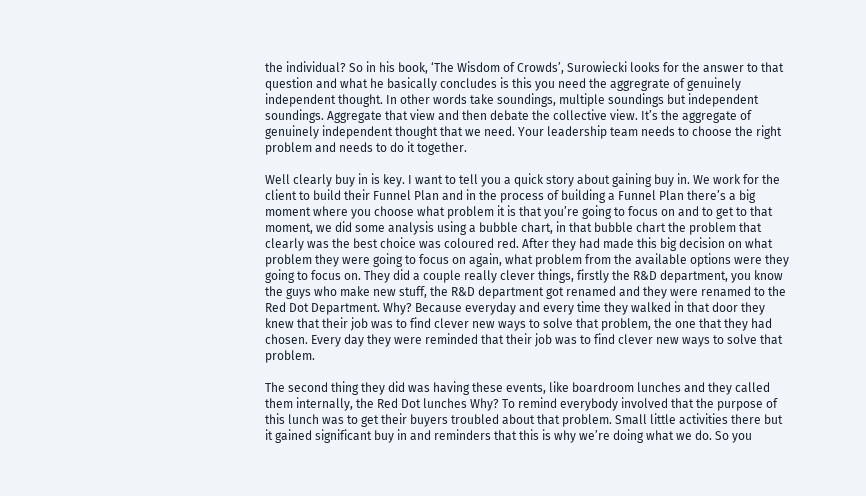the individual? So in his book, ‘The Wisdom of Crowds’, Surowiecki looks for the answer to that question and what he basically concludes is this you need the aggregrate of genuinely independent thought. In other words take soundings, multiple soundings but independent soundings. Aggregate that view and then debate the collective view. It’s the aggregate of genuinely independent thought that we need. Your leadership team needs to choose the right problem and needs to do it together.

Well clearly buy in is key. I want to tell you a quick story about gaining buy in. We work for the client to build their Funnel Plan and in the process of building a Funnel Plan there’s a big moment where you choose what problem it is that you’re going to focus on and to get to that moment, we did some analysis using a bubble chart, in that bubble chart the problem that clearly was the best choice was coloured red. After they had made this big decision on what problem they were going to focus on again, what problem from the available options were they going to focus on. They did a couple really clever things, firstly the R&D department, you know the guys who make new stuff, the R&D department got renamed and they were renamed to the Red Dot Department. Why? Because everyday and every time they walked in that door they knew that their job was to find clever new ways to solve that problem, the one that they had chosen. Every day they were reminded that their job was to find clever new ways to solve that problem.

The second thing they did was having these events, like boardroom lunches and they called them internally, the Red Dot lunches Why? To remind everybody involved that the purpose of this lunch was to get their buyers troubled about that problem. Small little activities there but it gained significant buy in and reminders that this is why we’re doing what we do. So you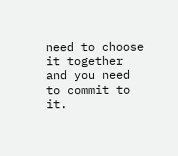need to choose it together and you need to commit to it.